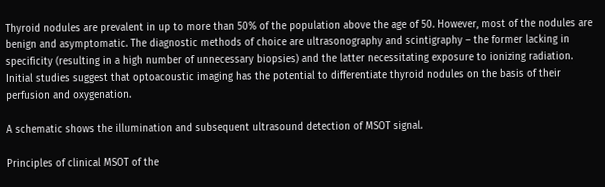Thyroid nodules are prevalent in up to more than 50% of the population above the age of 50. However, most of the nodules are benign and asymptomatic. The diagnostic methods of choice are ultrasonography and scintigraphy – the former lacking in specificity (resulting in a high number of unnecessary biopsies) and the latter necessitating exposure to ionizing radiation. Initial studies suggest that optoacoustic imaging has the potential to differentiate thyroid nodules on the basis of their perfusion and oxygenation.

A schematic shows the illumination and subsequent ultrasound detection of MSOT signal.

Principles of clinical MSOT of the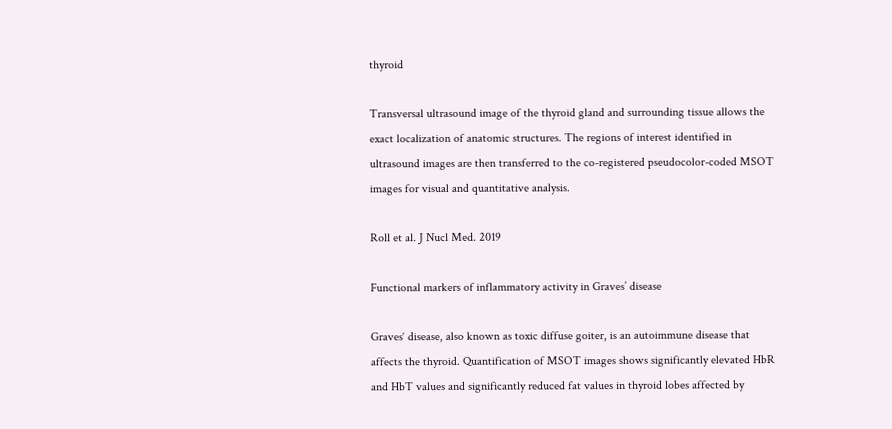thyroid

Transversal ultrasound image of the thyroid gland and surrounding tissue allows the exact localization of anatomic structures. The regions of interest identified in ultrasound images are then transferred to the co-registered pseudocolor-coded MSOT images for visual and quantitative analysis.

Roll et al. J Nucl Med. 2019

Functional markers of inflammatory activity in Graves’ disease

Graves‘ disease, also known as toxic diffuse goiter, is an autoimmune disease that affects the thyroid. Quantification of MSOT images shows significantly elevated HbR and HbT values and significantly reduced fat values in thyroid lobes affected by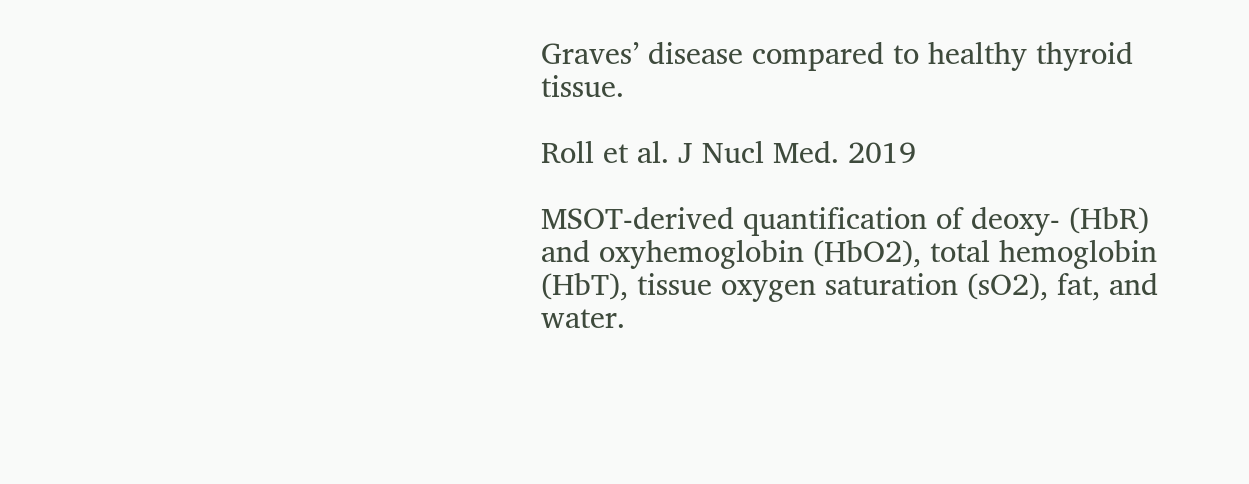Graves’ disease compared to healthy thyroid tissue.

Roll et al. J Nucl Med. 2019

MSOT-derived quantification of deoxy- (HbR) and oxyhemoglobin (HbO2), total hemoglobin (HbT), tissue oxygen saturation (sO2), fat, and water.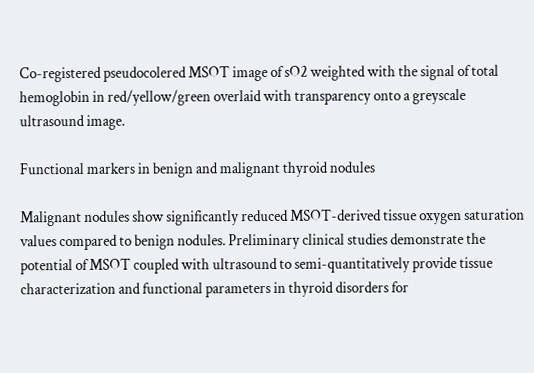Co-registered pseudocolered MSOT image of sO2 weighted with the signal of total hemoglobin in red/yellow/green overlaid with transparency onto a greyscale ultrasound image.

Functional markers in benign and malignant thyroid nodules

Malignant nodules show significantly reduced MSOT-derived tissue oxygen saturation values compared to benign nodules. Preliminary clinical studies demonstrate the potential of MSOT coupled with ultrasound to semi-quantitatively provide tissue characterization and functional parameters in thyroid disorders for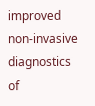improved non-invasive diagnostics of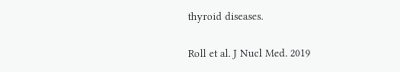thyroid diseases.

Roll et al. J Nucl Med. 2019